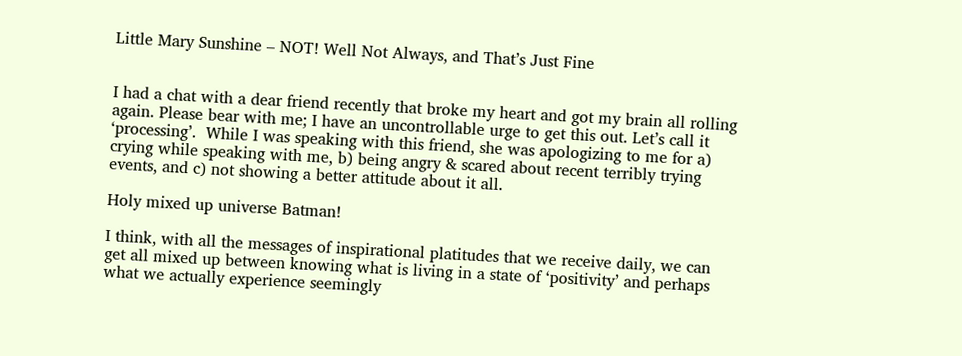Little Mary Sunshine – NOT! Well Not Always, and That’s Just Fine


I had a chat with a dear friend recently that broke my heart and got my brain all rolling again. Please bear with me; I have an uncontrollable urge to get this out. Let’s call it ‘processing’.  While I was speaking with this friend, she was apologizing to me for a) crying while speaking with me, b) being angry & scared about recent terribly trying events, and c) not showing a better attitude about it all.

Holy mixed up universe Batman!

I think, with all the messages of inspirational platitudes that we receive daily, we can get all mixed up between knowing what is living in a state of ‘positivity’ and perhaps what we actually experience seemingly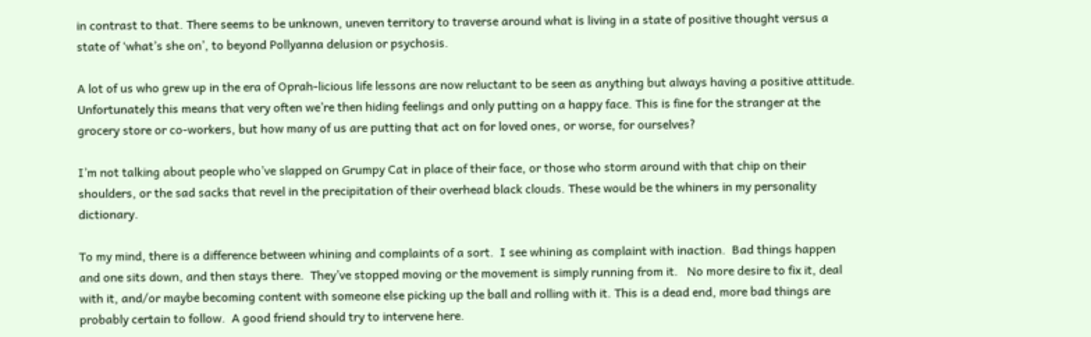in contrast to that. There seems to be unknown, uneven territory to traverse around what is living in a state of positive thought versus a state of ‘what’s she on’, to beyond Pollyanna delusion or psychosis.

A lot of us who grew up in the era of Oprah-licious life lessons are now reluctant to be seen as anything but always having a positive attitude.  Unfortunately this means that very often we’re then hiding feelings and only putting on a happy face. This is fine for the stranger at the grocery store or co-workers, but how many of us are putting that act on for loved ones, or worse, for ourselves?

I’m not talking about people who’ve slapped on Grumpy Cat in place of their face, or those who storm around with that chip on their shoulders, or the sad sacks that revel in the precipitation of their overhead black clouds. These would be the whiners in my personality dictionary.

To my mind, there is a difference between whining and complaints of a sort.  I see whining as complaint with inaction.  Bad things happen and one sits down, and then stays there.  They’ve stopped moving or the movement is simply running from it.   No more desire to fix it, deal with it, and/or maybe becoming content with someone else picking up the ball and rolling with it. This is a dead end, more bad things are probably certain to follow.  A good friend should try to intervene here.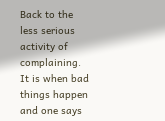Back to the less serious activity of complaining.  It is when bad things happen and one says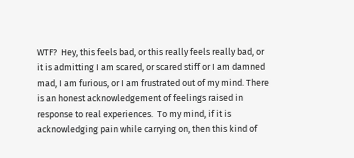WTF?  Hey, this feels bad, or this really feels really bad, or it is admitting I am scared, or scared stiff or I am damned mad, I am furious, or I am frustrated out of my mind. There is an honest acknowledgement of feelings raised in response to real experiences.  To my mind, if it is acknowledging pain while carrying on, then this kind of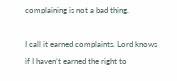complaining is not a bad thing.

I call it earned complaints. Lord knows if I haven’t earned the right to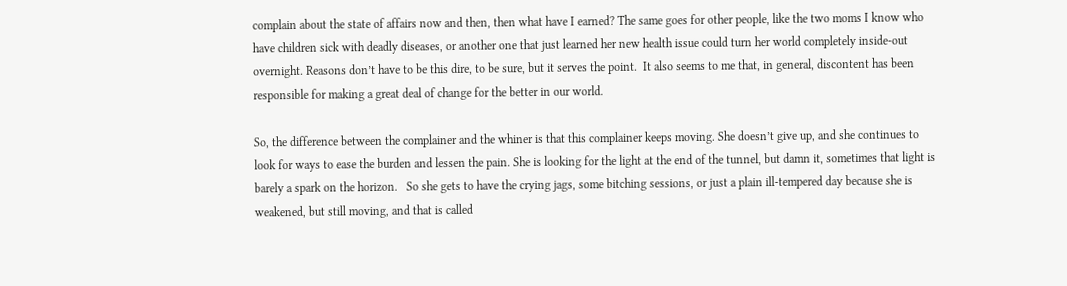complain about the state of affairs now and then, then what have I earned? The same goes for other people, like the two moms I know who have children sick with deadly diseases, or another one that just learned her new health issue could turn her world completely inside-out overnight. Reasons don’t have to be this dire, to be sure, but it serves the point.  It also seems to me that, in general, discontent has been responsible for making a great deal of change for the better in our world.

So, the difference between the complainer and the whiner is that this complainer keeps moving. She doesn’t give up, and she continues to look for ways to ease the burden and lessen the pain. She is looking for the light at the end of the tunnel, but damn it, sometimes that light is barely a spark on the horizon.   So she gets to have the crying jags, some bitching sessions, or just a plain ill-tempered day because she is weakened, but still moving, and that is called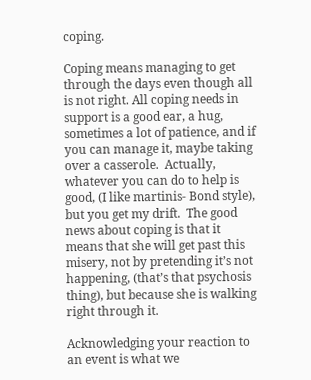coping.

Coping means managing to get through the days even though all is not right. All coping needs in support is a good ear, a hug, sometimes a lot of patience, and if you can manage it, maybe taking over a casserole.  Actually, whatever you can do to help is good, (I like martinis- Bond style), but you get my drift.  The good news about coping is that it means that she will get past this misery, not by pretending it’s not happening, (that’s that psychosis thing), but because she is walking right through it.

Acknowledging your reaction to an event is what we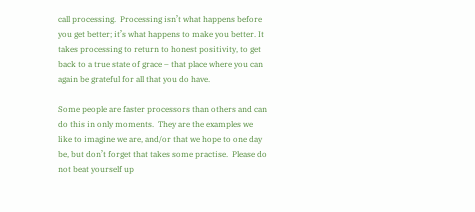call processing.  Processing isn’t what happens before you get better; it’s what happens to make you better. It takes processing to return to honest positivity, to get back to a true state of grace – that place where you can again be grateful for all that you do have.

Some people are faster processors than others and can do this in only moments.  They are the examples we like to imagine we are, and/or that we hope to one day be, but don’t forget that takes some practise.  Please do not beat yourself up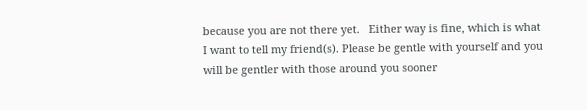because you are not there yet.   Either way is fine, which is what I want to tell my friend(s). Please be gentle with yourself and you will be gentler with those around you sooner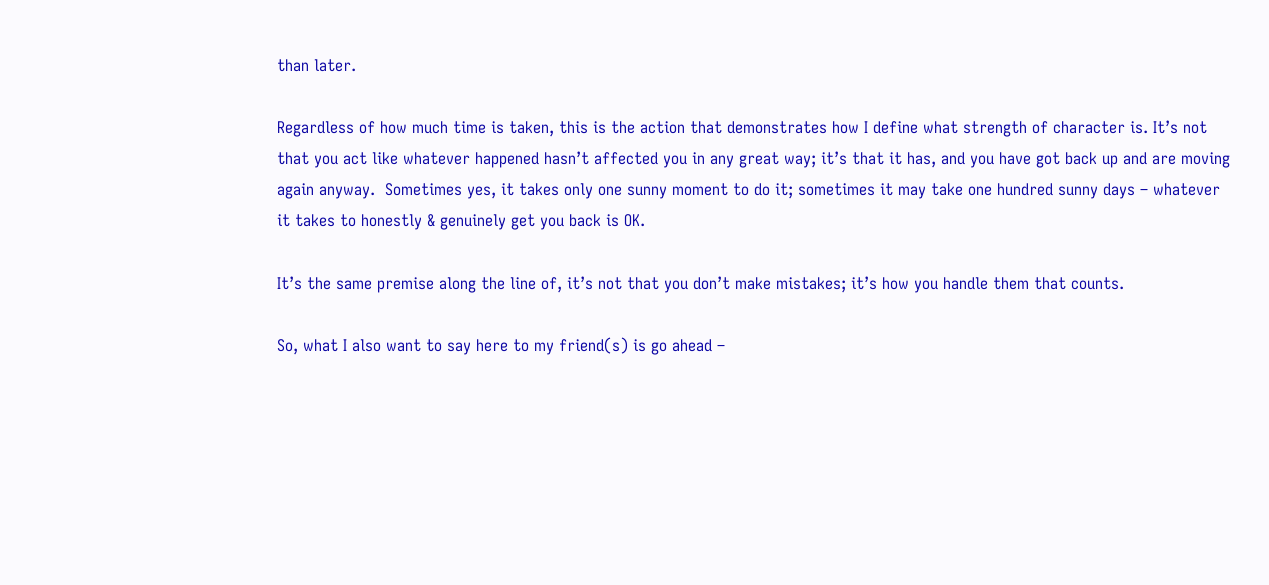than later.

Regardless of how much time is taken, this is the action that demonstrates how I define what strength of character is. It’s not that you act like whatever happened hasn’t affected you in any great way; it’s that it has, and you have got back up and are moving again anyway.  Sometimes yes, it takes only one sunny moment to do it; sometimes it may take one hundred sunny days – whatever it takes to honestly & genuinely get you back is OK.

It’s the same premise along the line of, it’s not that you don’t make mistakes; it’s how you handle them that counts.

So, what I also want to say here to my friend(s) is go ahead –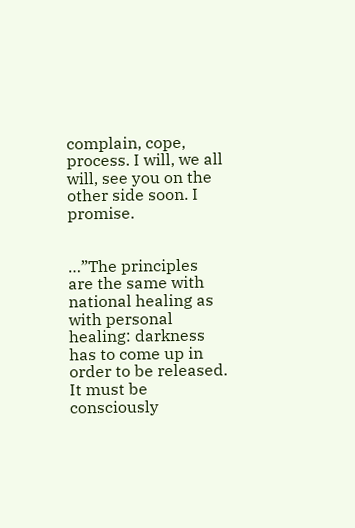complain, cope, process. I will, we all will, see you on the other side soon. I promise.


…”The principles are the same with national healing as with personal healing: darkness has to come up in order to be released. It must be consciously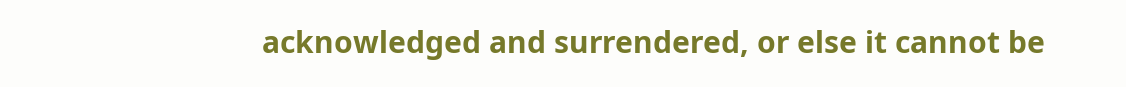acknowledged and surrendered, or else it cannot be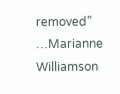removed”     …Marianne Williamson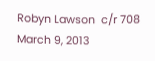Robyn Lawson  c/r 708 March 9, 2013